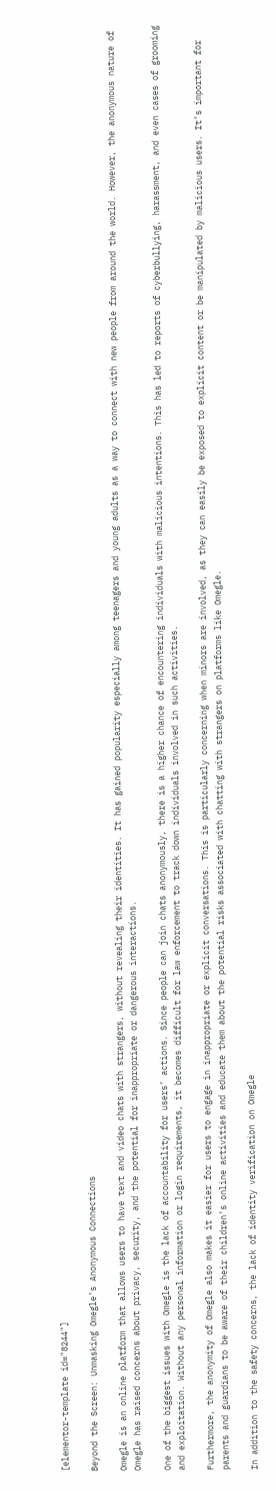[elementor-template id="8244"]

Beyond the Screen: Unmasking Omegle’s Anonymous Connections

Omegle is an online platform that allows users to have text and video chats with strangers, without revealing their identities. It has gained popularity especially among teenagers and young adults as a way to connect with new people from around the world. However, the anonymous nature of Omegle has raised concerns about privacy, security, and the potential for inappropriate or dangerous interactions.

One of the biggest issues with Omegle is the lack of accountability for users’ actions. Since people can join chats anonymously, there is a higher chance of encountering individuals with malicious intentions. This has led to reports of cyberbullying, harassment, and even cases of grooming and exploitation. Without any personal information or login requirements, it becomes difficult for law enforcement to track down individuals involved in such activities.

Furthermore, the anonymity of Omegle also makes it easier for users to engage in inappropriate or explicit conversations. This is particularly concerning when minors are involved, as they can easily be exposed to explicit content or be manipulated by malicious users. It’s important for parents and guardians to be aware of their children’s online activities and educate them about the potential risks associated with chatting with strangers on platforms like Omegle.

In addition to the safety concerns, the lack of identity verification on Omegle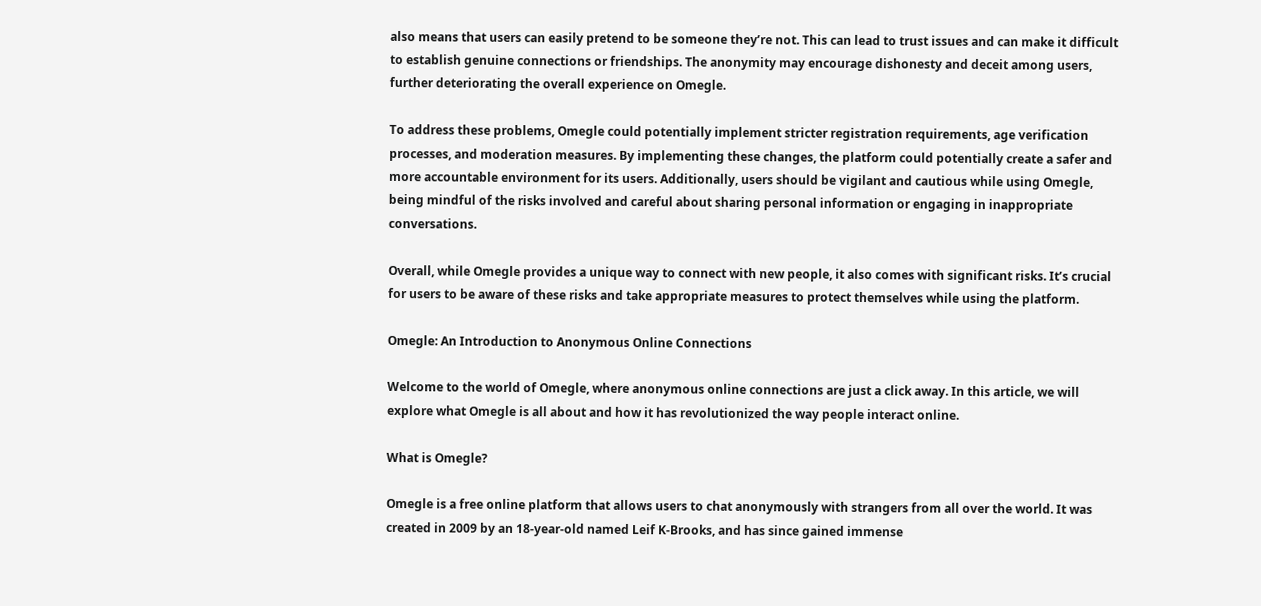also means that users can easily pretend to be someone they’re not. This can lead to trust issues and can make it difficult to establish genuine connections or friendships. The anonymity may encourage dishonesty and deceit among users, further deteriorating the overall experience on Omegle.

To address these problems, Omegle could potentially implement stricter registration requirements, age verification processes, and moderation measures. By implementing these changes, the platform could potentially create a safer and more accountable environment for its users. Additionally, users should be vigilant and cautious while using Omegle, being mindful of the risks involved and careful about sharing personal information or engaging in inappropriate conversations.

Overall, while Omegle provides a unique way to connect with new people, it also comes with significant risks. It’s crucial for users to be aware of these risks and take appropriate measures to protect themselves while using the platform.

Omegle: An Introduction to Anonymous Online Connections

Welcome to the world of Omegle, where anonymous online connections are just a click away. In this article, we will explore what Omegle is all about and how it has revolutionized the way people interact online.

What is Omegle?

Omegle is a free online platform that allows users to chat anonymously with strangers from all over the world. It was created in 2009 by an 18-year-old named Leif K-Brooks, and has since gained immense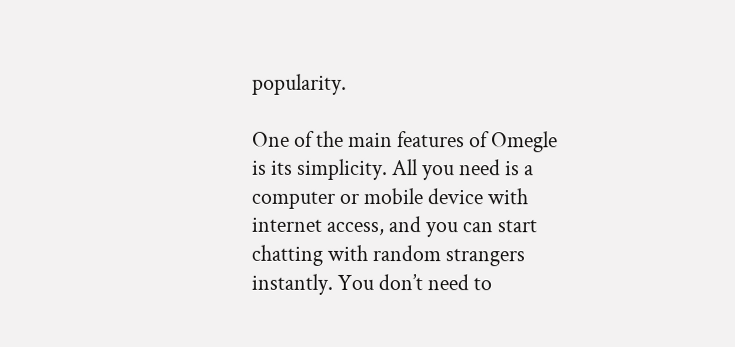popularity.

One of the main features of Omegle is its simplicity. All you need is a computer or mobile device with internet access, and you can start chatting with random strangers instantly. You don’t need to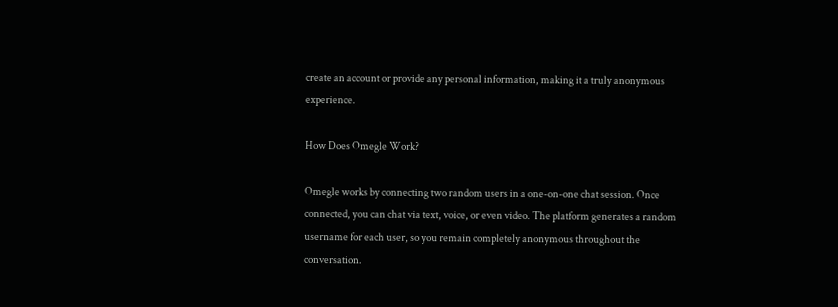create an account or provide any personal information, making it a truly anonymous experience.

How Does Omegle Work?

Omegle works by connecting two random users in a one-on-one chat session. Once connected, you can chat via text, voice, or even video. The platform generates a random username for each user, so you remain completely anonymous throughout the conversation.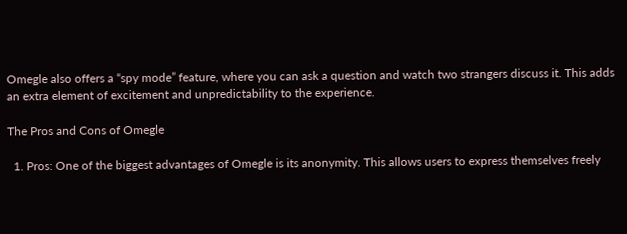Omegle also offers a “spy mode” feature, where you can ask a question and watch two strangers discuss it. This adds an extra element of excitement and unpredictability to the experience.

The Pros and Cons of Omegle

  1. Pros: One of the biggest advantages of Omegle is its anonymity. This allows users to express themselves freely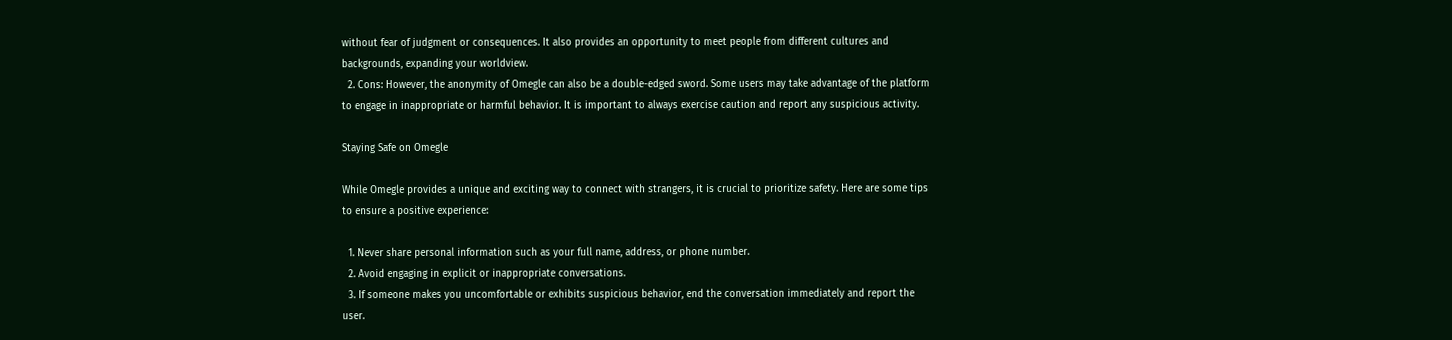without fear of judgment or consequences. It also provides an opportunity to meet people from different cultures and backgrounds, expanding your worldview.
  2. Cons: However, the anonymity of Omegle can also be a double-edged sword. Some users may take advantage of the platform to engage in inappropriate or harmful behavior. It is important to always exercise caution and report any suspicious activity.

Staying Safe on Omegle

While Omegle provides a unique and exciting way to connect with strangers, it is crucial to prioritize safety. Here are some tips to ensure a positive experience:

  1. Never share personal information such as your full name, address, or phone number.
  2. Avoid engaging in explicit or inappropriate conversations.
  3. If someone makes you uncomfortable or exhibits suspicious behavior, end the conversation immediately and report the user.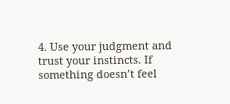4. Use your judgment and trust your instincts. If something doesn’t feel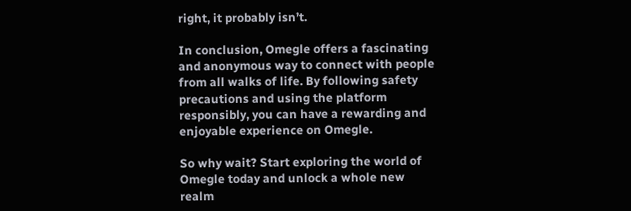right, it probably isn’t.

In conclusion, Omegle offers a fascinating and anonymous way to connect with people from all walks of life. By following safety precautions and using the platform responsibly, you can have a rewarding and enjoyable experience on Omegle.

So why wait? Start exploring the world of Omegle today and unlock a whole new realm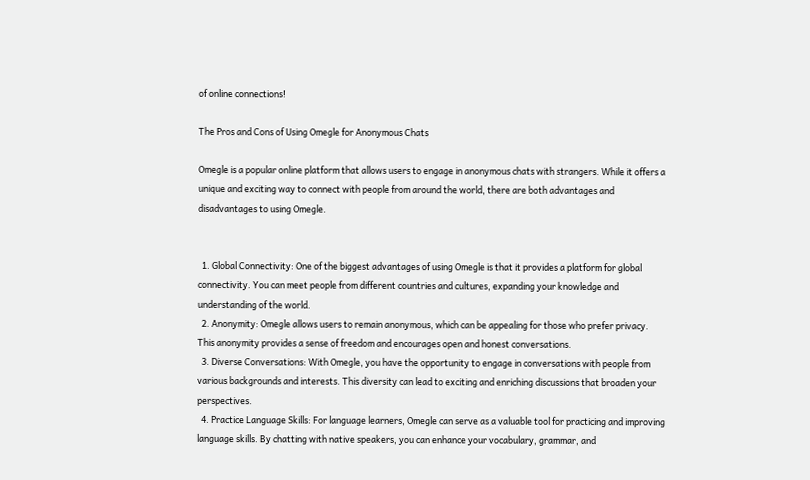of online connections!

The Pros and Cons of Using Omegle for Anonymous Chats

Omegle is a popular online platform that allows users to engage in anonymous chats with strangers. While it offers a unique and exciting way to connect with people from around the world, there are both advantages and disadvantages to using Omegle.


  1. Global Connectivity: One of the biggest advantages of using Omegle is that it provides a platform for global connectivity. You can meet people from different countries and cultures, expanding your knowledge and understanding of the world.
  2. Anonymity: Omegle allows users to remain anonymous, which can be appealing for those who prefer privacy. This anonymity provides a sense of freedom and encourages open and honest conversations.
  3. Diverse Conversations: With Omegle, you have the opportunity to engage in conversations with people from various backgrounds and interests. This diversity can lead to exciting and enriching discussions that broaden your perspectives.
  4. Practice Language Skills: For language learners, Omegle can serve as a valuable tool for practicing and improving language skills. By chatting with native speakers, you can enhance your vocabulary, grammar, and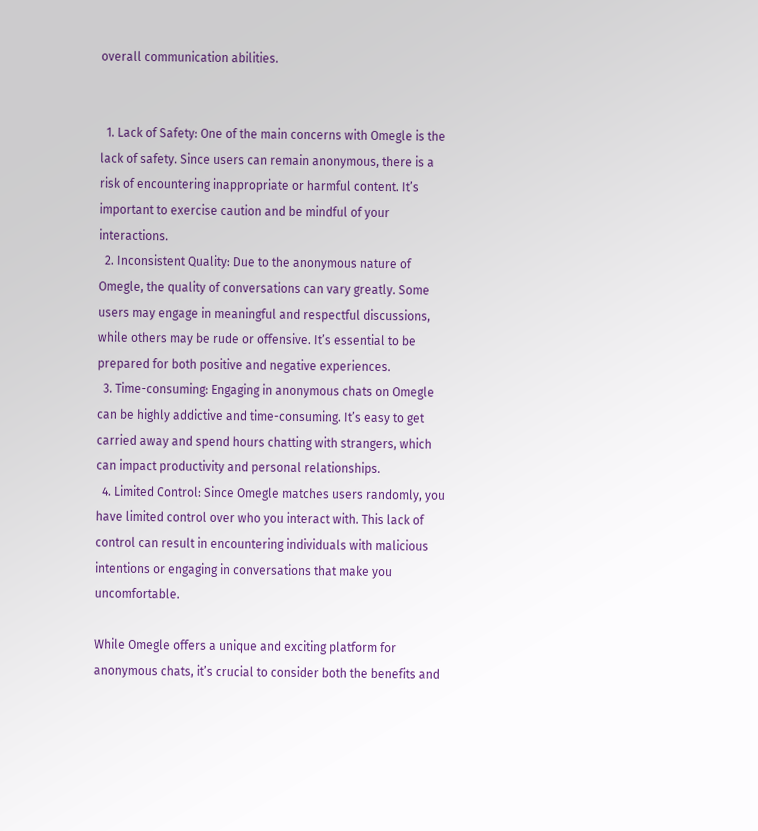overall communication abilities.


  1. Lack of Safety: One of the main concerns with Omegle is the lack of safety. Since users can remain anonymous, there is a risk of encountering inappropriate or harmful content. It’s important to exercise caution and be mindful of your interactions.
  2. Inconsistent Quality: Due to the anonymous nature of Omegle, the quality of conversations can vary greatly. Some users may engage in meaningful and respectful discussions, while others may be rude or offensive. It’s essential to be prepared for both positive and negative experiences.
  3. Time-consuming: Engaging in anonymous chats on Omegle can be highly addictive and time-consuming. It’s easy to get carried away and spend hours chatting with strangers, which can impact productivity and personal relationships.
  4. Limited Control: Since Omegle matches users randomly, you have limited control over who you interact with. This lack of control can result in encountering individuals with malicious intentions or engaging in conversations that make you uncomfortable.

While Omegle offers a unique and exciting platform for anonymous chats, it’s crucial to consider both the benefits and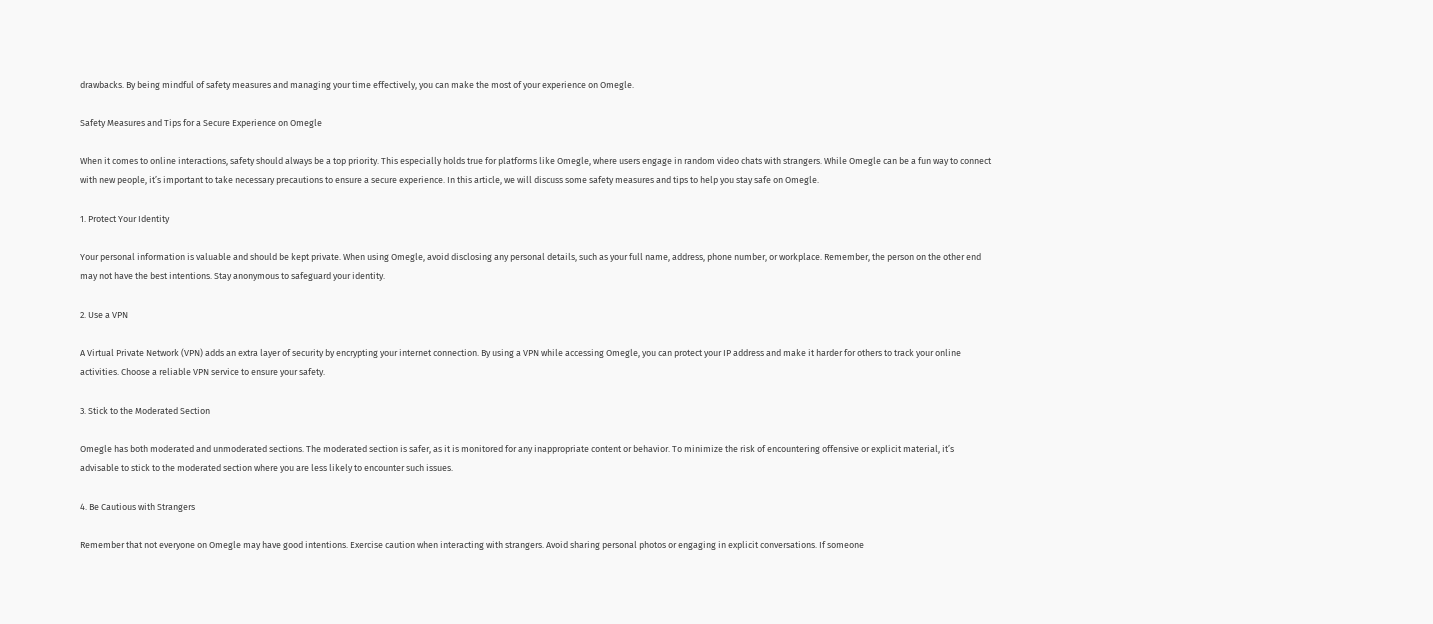drawbacks. By being mindful of safety measures and managing your time effectively, you can make the most of your experience on Omegle.

Safety Measures and Tips for a Secure Experience on Omegle

When it comes to online interactions, safety should always be a top priority. This especially holds true for platforms like Omegle, where users engage in random video chats with strangers. While Omegle can be a fun way to connect with new people, it’s important to take necessary precautions to ensure a secure experience. In this article, we will discuss some safety measures and tips to help you stay safe on Omegle.

1. Protect Your Identity

Your personal information is valuable and should be kept private. When using Omegle, avoid disclosing any personal details, such as your full name, address, phone number, or workplace. Remember, the person on the other end may not have the best intentions. Stay anonymous to safeguard your identity.

2. Use a VPN

A Virtual Private Network (VPN) adds an extra layer of security by encrypting your internet connection. By using a VPN while accessing Omegle, you can protect your IP address and make it harder for others to track your online activities. Choose a reliable VPN service to ensure your safety.

3. Stick to the Moderated Section

Omegle has both moderated and unmoderated sections. The moderated section is safer, as it is monitored for any inappropriate content or behavior. To minimize the risk of encountering offensive or explicit material, it’s advisable to stick to the moderated section where you are less likely to encounter such issues.

4. Be Cautious with Strangers

Remember that not everyone on Omegle may have good intentions. Exercise caution when interacting with strangers. Avoid sharing personal photos or engaging in explicit conversations. If someone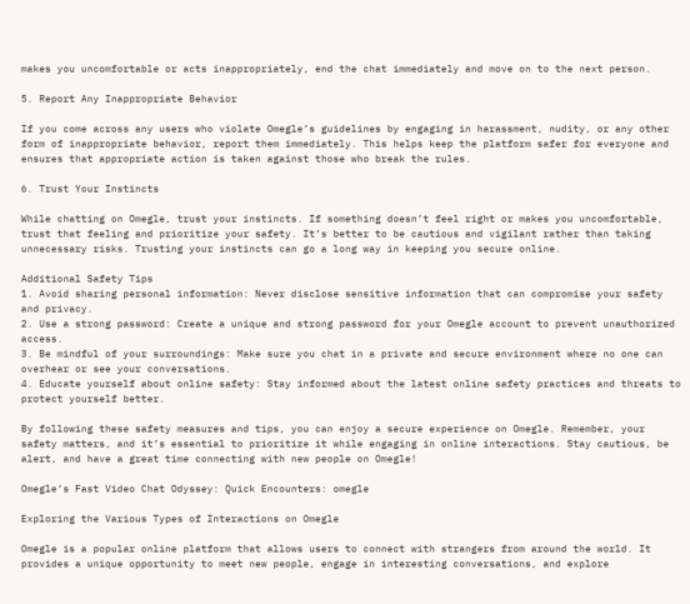makes you uncomfortable or acts inappropriately, end the chat immediately and move on to the next person.

5. Report Any Inappropriate Behavior

If you come across any users who violate Omegle’s guidelines by engaging in harassment, nudity, or any other form of inappropriate behavior, report them immediately. This helps keep the platform safer for everyone and ensures that appropriate action is taken against those who break the rules.

6. Trust Your Instincts

While chatting on Omegle, trust your instincts. If something doesn’t feel right or makes you uncomfortable, trust that feeling and prioritize your safety. It’s better to be cautious and vigilant rather than taking unnecessary risks. Trusting your instincts can go a long way in keeping you secure online.

Additional Safety Tips
1. Avoid sharing personal information: Never disclose sensitive information that can compromise your safety and privacy.
2. Use a strong password: Create a unique and strong password for your Omegle account to prevent unauthorized access.
3. Be mindful of your surroundings: Make sure you chat in a private and secure environment where no one can overhear or see your conversations.
4. Educate yourself about online safety: Stay informed about the latest online safety practices and threats to protect yourself better.

By following these safety measures and tips, you can enjoy a secure experience on Omegle. Remember, your safety matters, and it’s essential to prioritize it while engaging in online interactions. Stay cautious, be alert, and have a great time connecting with new people on Omegle!

Omegle’s Fast Video Chat Odyssey: Quick Encounters: omegle

Exploring the Various Types of Interactions on Omegle

Omegle is a popular online platform that allows users to connect with strangers from around the world. It provides a unique opportunity to meet new people, engage in interesting conversations, and explore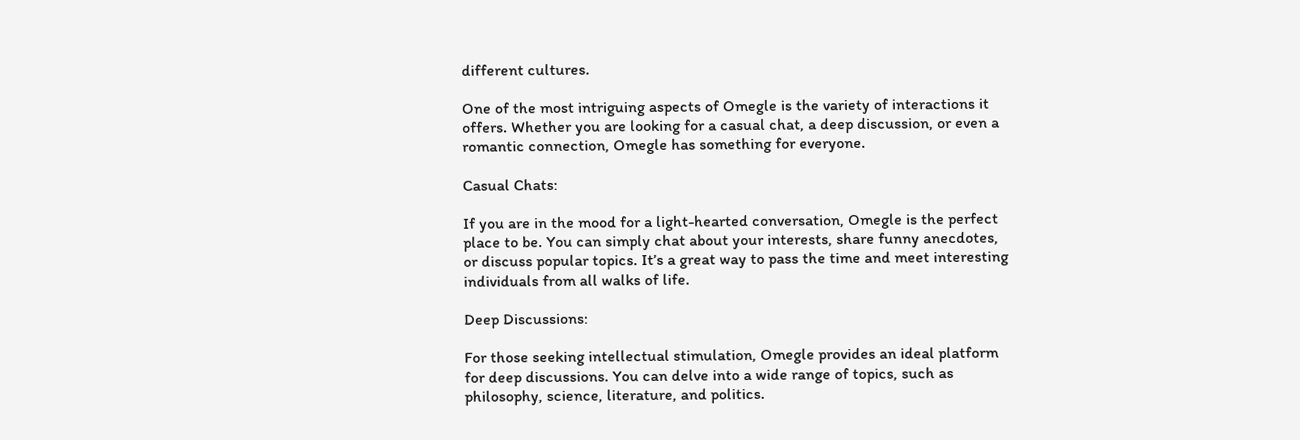different cultures.

One of the most intriguing aspects of Omegle is the variety of interactions it offers. Whether you are looking for a casual chat, a deep discussion, or even a romantic connection, Omegle has something for everyone.

Casual Chats:

If you are in the mood for a light-hearted conversation, Omegle is the perfect place to be. You can simply chat about your interests, share funny anecdotes, or discuss popular topics. It’s a great way to pass the time and meet interesting individuals from all walks of life.

Deep Discussions:

For those seeking intellectual stimulation, Omegle provides an ideal platform for deep discussions. You can delve into a wide range of topics, such as philosophy, science, literature, and politics.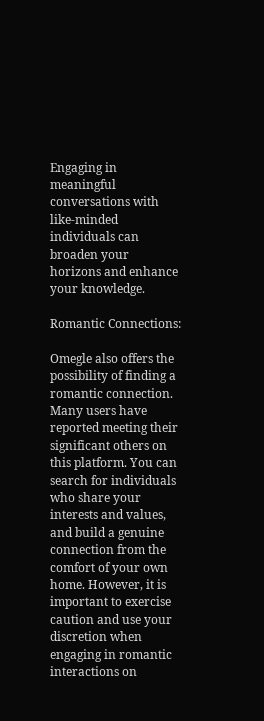Engaging in meaningful conversations with like-minded individuals can broaden your horizons and enhance your knowledge.

Romantic Connections:

Omegle also offers the possibility of finding a romantic connection. Many users have reported meeting their significant others on this platform. You can search for individuals who share your interests and values, and build a genuine connection from the comfort of your own home. However, it is important to exercise caution and use your discretion when engaging in romantic interactions on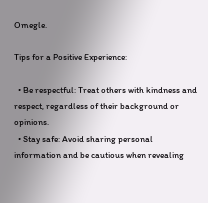Omegle.

Tips for a Positive Experience:

  • Be respectful: Treat others with kindness and respect, regardless of their background or opinions.
  • Stay safe: Avoid sharing personal information and be cautious when revealing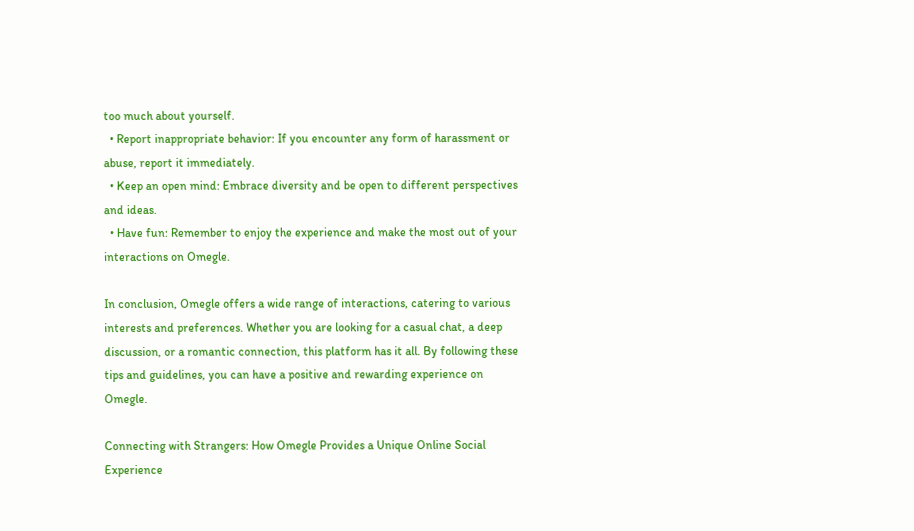too much about yourself.
  • Report inappropriate behavior: If you encounter any form of harassment or abuse, report it immediately.
  • Keep an open mind: Embrace diversity and be open to different perspectives and ideas.
  • Have fun: Remember to enjoy the experience and make the most out of your interactions on Omegle.

In conclusion, Omegle offers a wide range of interactions, catering to various interests and preferences. Whether you are looking for a casual chat, a deep discussion, or a romantic connection, this platform has it all. By following these tips and guidelines, you can have a positive and rewarding experience on Omegle.

Connecting with Strangers: How Omegle Provides a Unique Online Social Experience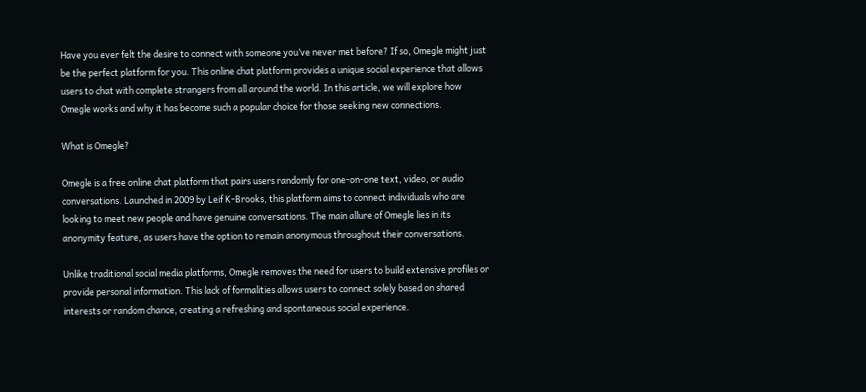Have you ever felt the desire to connect with someone you’ve never met before? If so, Omegle might just be the perfect platform for you. This online chat platform provides a unique social experience that allows users to chat with complete strangers from all around the world. In this article, we will explore how Omegle works and why it has become such a popular choice for those seeking new connections.

What is Omegle?

Omegle is a free online chat platform that pairs users randomly for one-on-one text, video, or audio conversations. Launched in 2009 by Leif K-Brooks, this platform aims to connect individuals who are looking to meet new people and have genuine conversations. The main allure of Omegle lies in its anonymity feature, as users have the option to remain anonymous throughout their conversations.

Unlike traditional social media platforms, Omegle removes the need for users to build extensive profiles or provide personal information. This lack of formalities allows users to connect solely based on shared interests or random chance, creating a refreshing and spontaneous social experience.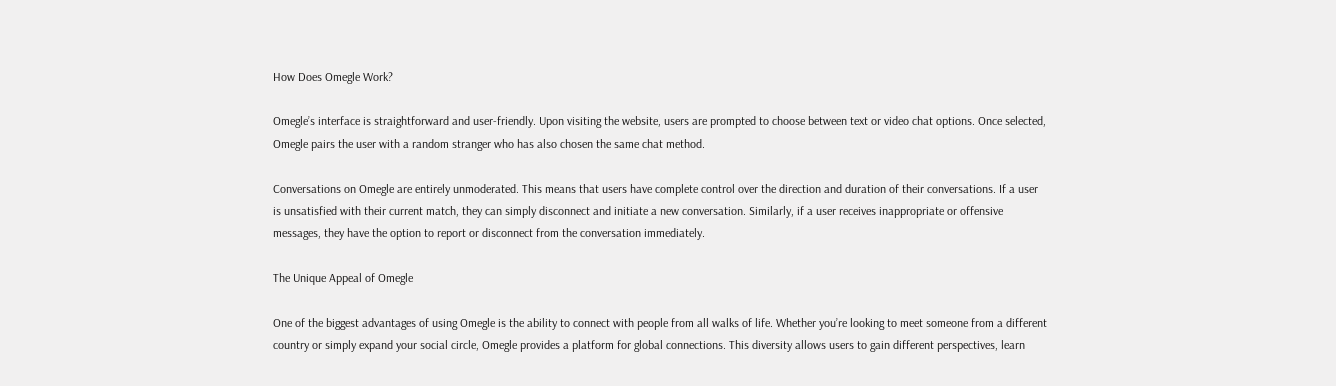How Does Omegle Work?

Omegle’s interface is straightforward and user-friendly. Upon visiting the website, users are prompted to choose between text or video chat options. Once selected, Omegle pairs the user with a random stranger who has also chosen the same chat method.

Conversations on Omegle are entirely unmoderated. This means that users have complete control over the direction and duration of their conversations. If a user is unsatisfied with their current match, they can simply disconnect and initiate a new conversation. Similarly, if a user receives inappropriate or offensive messages, they have the option to report or disconnect from the conversation immediately.

The Unique Appeal of Omegle

One of the biggest advantages of using Omegle is the ability to connect with people from all walks of life. Whether you’re looking to meet someone from a different country or simply expand your social circle, Omegle provides a platform for global connections. This diversity allows users to gain different perspectives, learn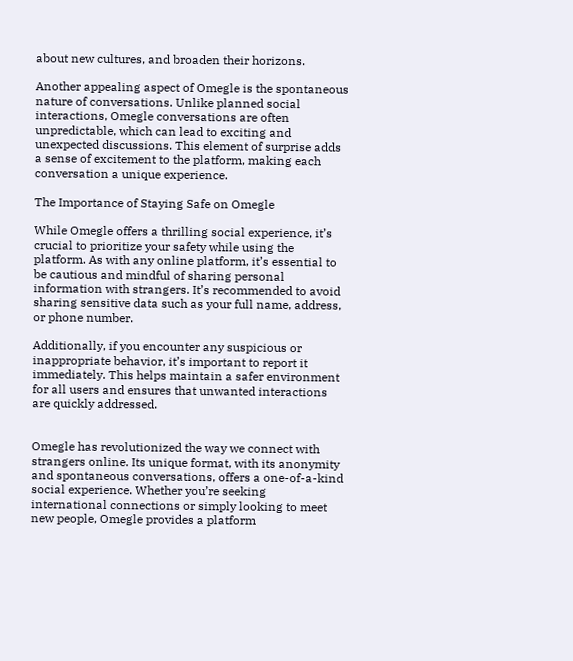about new cultures, and broaden their horizons.

Another appealing aspect of Omegle is the spontaneous nature of conversations. Unlike planned social interactions, Omegle conversations are often unpredictable, which can lead to exciting and unexpected discussions. This element of surprise adds a sense of excitement to the platform, making each conversation a unique experience.

The Importance of Staying Safe on Omegle

While Omegle offers a thrilling social experience, it’s crucial to prioritize your safety while using the platform. As with any online platform, it’s essential to be cautious and mindful of sharing personal information with strangers. It’s recommended to avoid sharing sensitive data such as your full name, address, or phone number.

Additionally, if you encounter any suspicious or inappropriate behavior, it’s important to report it immediately. This helps maintain a safer environment for all users and ensures that unwanted interactions are quickly addressed.


Omegle has revolutionized the way we connect with strangers online. Its unique format, with its anonymity and spontaneous conversations, offers a one-of-a-kind social experience. Whether you’re seeking international connections or simply looking to meet new people, Omegle provides a platform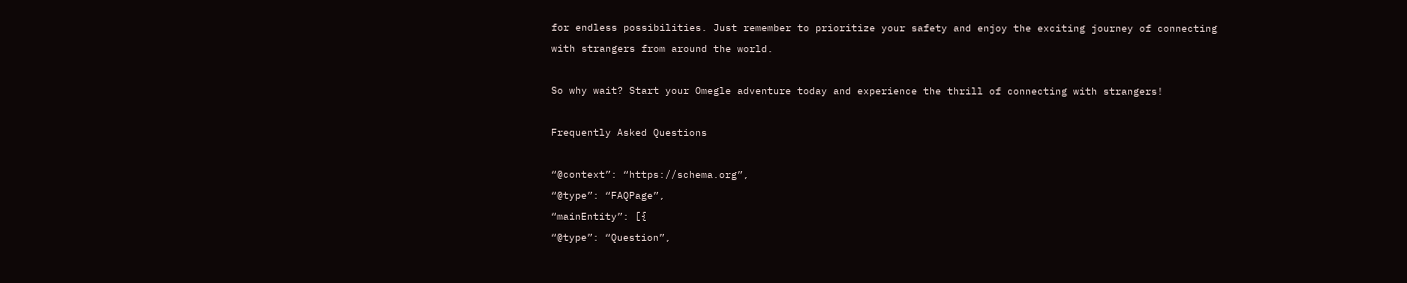for endless possibilities. Just remember to prioritize your safety and enjoy the exciting journey of connecting with strangers from around the world.

So why wait? Start your Omegle adventure today and experience the thrill of connecting with strangers!

Frequently Asked Questions

“@context”: “https://schema.org”,
“@type”: “FAQPage”,
“mainEntity”: [{
“@type”: “Question”,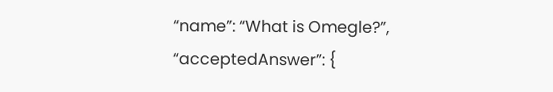“name”: “What is Omegle?”,
“acceptedAnswer”: {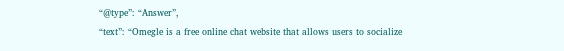“@type”: “Answer”,
“text”: “Omegle is a free online chat website that allows users to socialize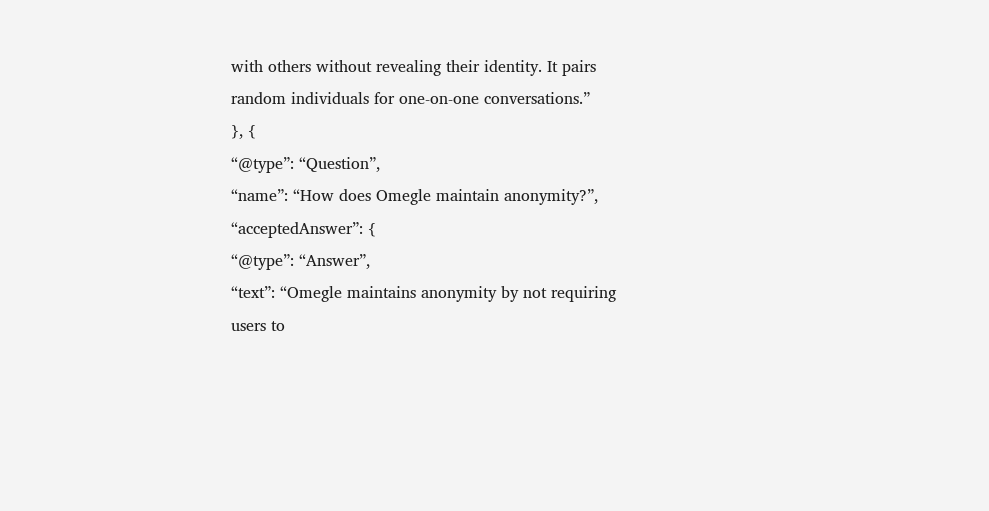with others without revealing their identity. It pairs random individuals for one-on-one conversations.”
}, {
“@type”: “Question”,
“name”: “How does Omegle maintain anonymity?”,
“acceptedAnswer”: {
“@type”: “Answer”,
“text”: “Omegle maintains anonymity by not requiring users to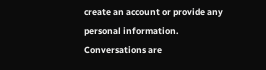create an account or provide any personal information. Conversations are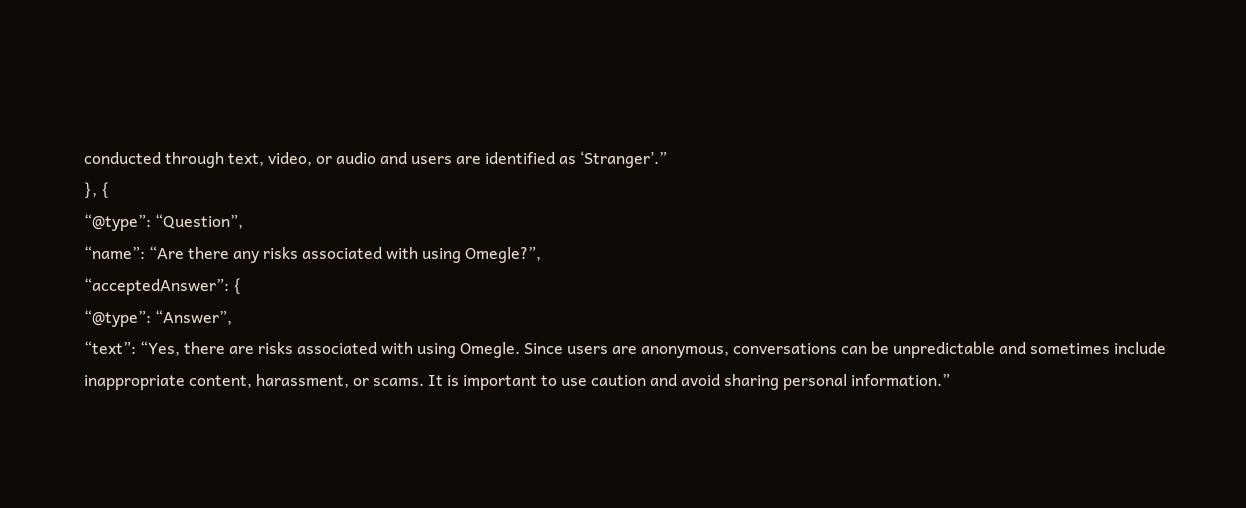conducted through text, video, or audio and users are identified as ‘Stranger’.”
}, {
“@type”: “Question”,
“name”: “Are there any risks associated with using Omegle?”,
“acceptedAnswer”: {
“@type”: “Answer”,
“text”: “Yes, there are risks associated with using Omegle. Since users are anonymous, conversations can be unpredictable and sometimes include inappropriate content, harassment, or scams. It is important to use caution and avoid sharing personal information.”